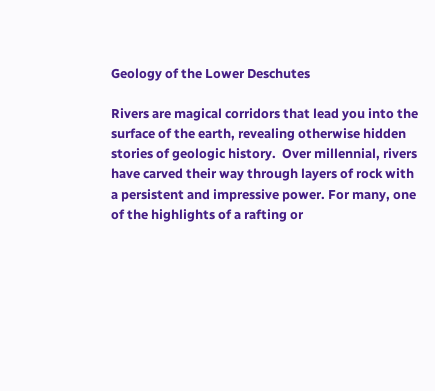Geology of the Lower Deschutes

Rivers are magical corridors that lead you into the surface of the earth, revealing otherwise hidden stories of geologic history.  Over millennial, rivers have carved their way through layers of rock with a persistent and impressive power. For many, one of the highlights of a rafting or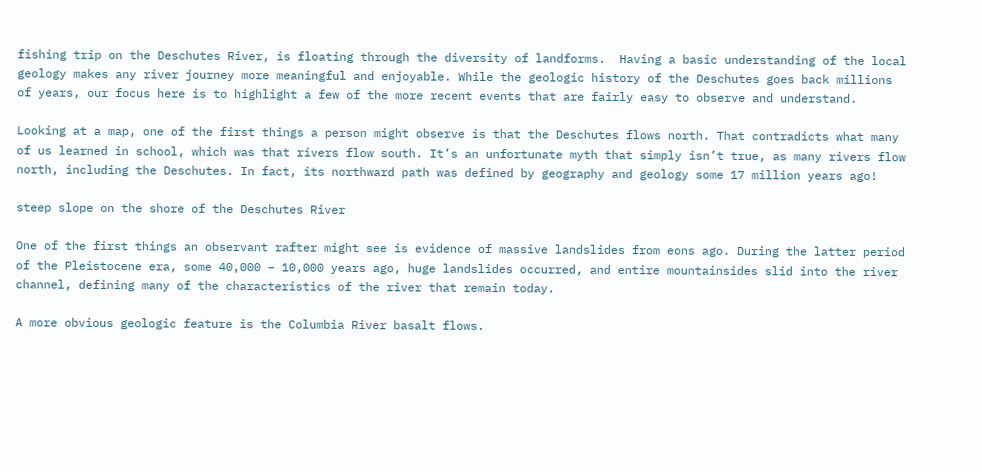fishing trip on the Deschutes River, is floating through the diversity of landforms.  Having a basic understanding of the local geology makes any river journey more meaningful and enjoyable. While the geologic history of the Deschutes goes back millions of years, our focus here is to highlight a few of the more recent events that are fairly easy to observe and understand.

Looking at a map, one of the first things a person might observe is that the Deschutes flows north. That contradicts what many of us learned in school, which was that rivers flow south. It’s an unfortunate myth that simply isn’t true, as many rivers flow north, including the Deschutes. In fact, its northward path was defined by geography and geology some 17 million years ago!

steep slope on the shore of the Deschutes River

One of the first things an observant rafter might see is evidence of massive landslides from eons ago. During the latter period of the Pleistocene era, some 40,000 – 10,000 years ago, huge landslides occurred, and entire mountainsides slid into the river channel, defining many of the characteristics of the river that remain today.

A more obvious geologic feature is the Columbia River basalt flows.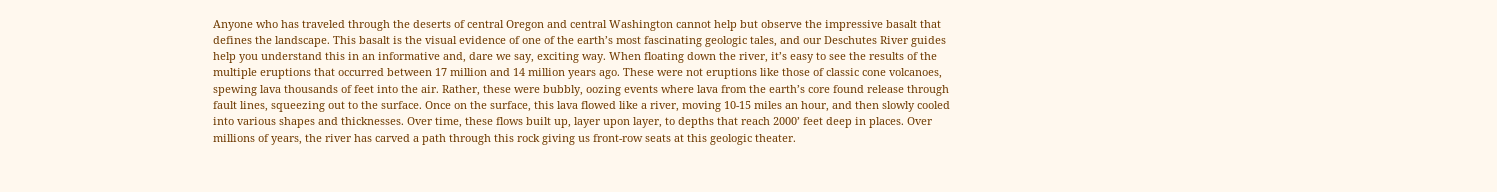Anyone who has traveled through the deserts of central Oregon and central Washington cannot help but observe the impressive basalt that defines the landscape. This basalt is the visual evidence of one of the earth’s most fascinating geologic tales, and our Deschutes River guides help you understand this in an informative and, dare we say, exciting way. When floating down the river, it’s easy to see the results of the multiple eruptions that occurred between 17 million and 14 million years ago. These were not eruptions like those of classic cone volcanoes, spewing lava thousands of feet into the air. Rather, these were bubbly, oozing events where lava from the earth’s core found release through fault lines, squeezing out to the surface. Once on the surface, this lava flowed like a river, moving 10-15 miles an hour, and then slowly cooled into various shapes and thicknesses. Over time, these flows built up, layer upon layer, to depths that reach 2000’ feet deep in places. Over millions of years, the river has carved a path through this rock giving us front-row seats at this geologic theater.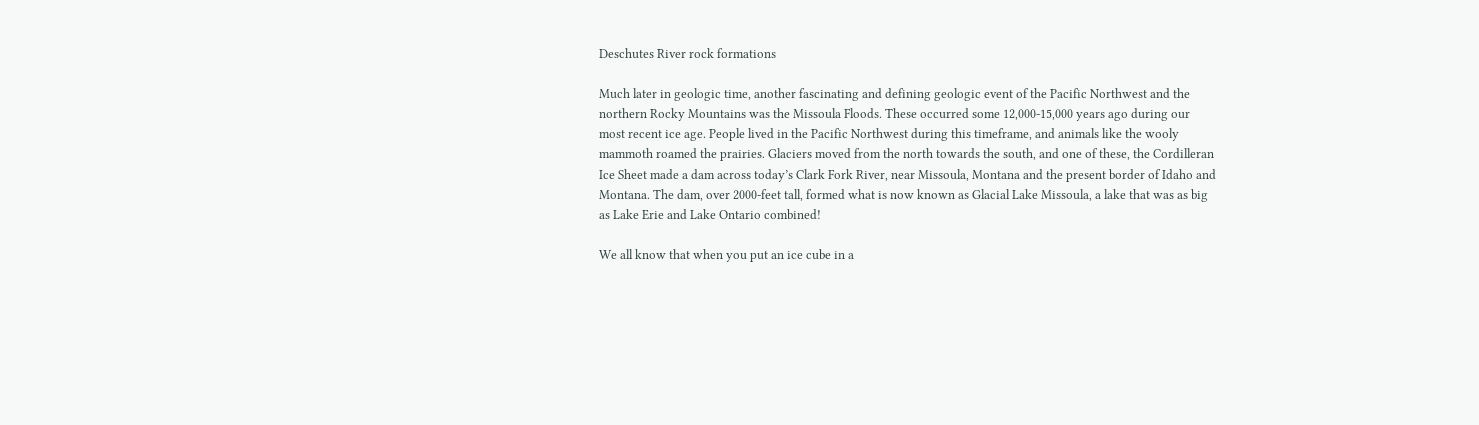Deschutes River rock formations

Much later in geologic time, another fascinating and defining geologic event of the Pacific Northwest and the northern Rocky Mountains was the Missoula Floods. These occurred some 12,000-15,000 years ago during our most recent ice age. People lived in the Pacific Northwest during this timeframe, and animals like the wooly mammoth roamed the prairies. Glaciers moved from the north towards the south, and one of these, the Cordilleran Ice Sheet made a dam across today’s Clark Fork River, near Missoula, Montana and the present border of Idaho and Montana. The dam, over 2000-feet tall, formed what is now known as Glacial Lake Missoula, a lake that was as big as Lake Erie and Lake Ontario combined!

We all know that when you put an ice cube in a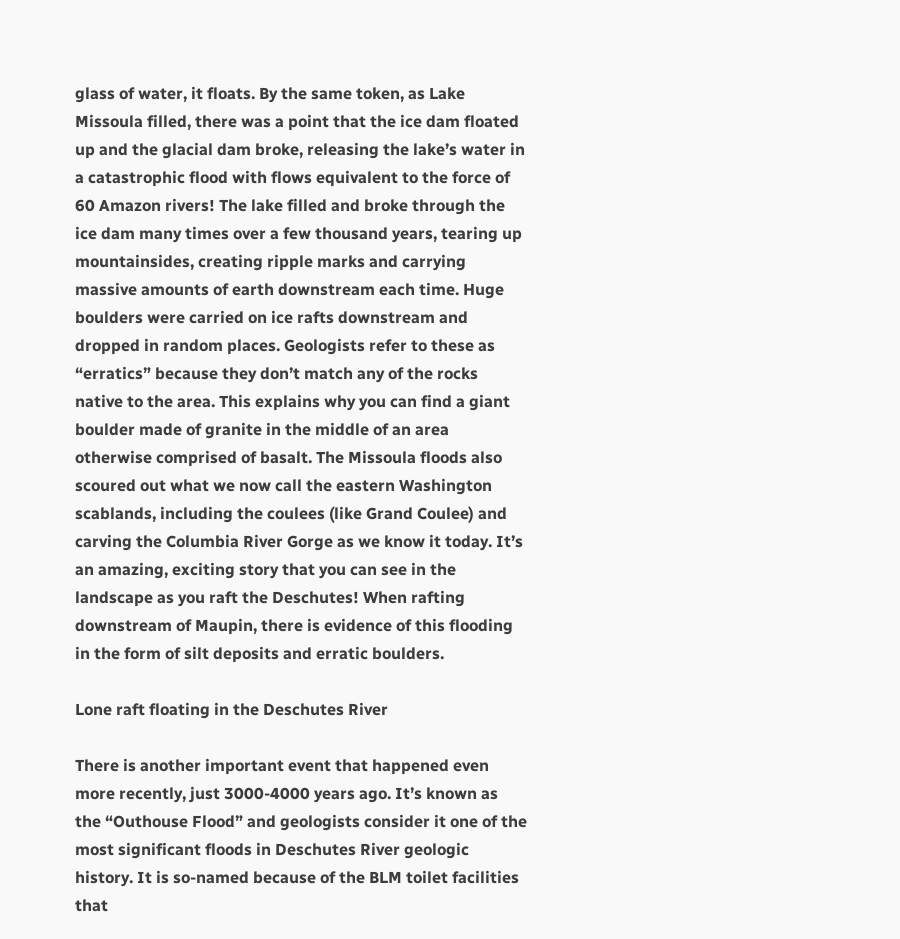glass of water, it floats. By the same token, as Lake Missoula filled, there was a point that the ice dam floated up and the glacial dam broke, releasing the lake’s water in a catastrophic flood with flows equivalent to the force of 60 Amazon rivers! The lake filled and broke through the ice dam many times over a few thousand years, tearing up mountainsides, creating ripple marks and carrying massive amounts of earth downstream each time. Huge boulders were carried on ice rafts downstream and dropped in random places. Geologists refer to these as “erratics” because they don’t match any of the rocks native to the area. This explains why you can find a giant boulder made of granite in the middle of an area otherwise comprised of basalt. The Missoula floods also scoured out what we now call the eastern Washington scablands, including the coulees (like Grand Coulee) and carving the Columbia River Gorge as we know it today. It’s an amazing, exciting story that you can see in the landscape as you raft the Deschutes! When rafting downstream of Maupin, there is evidence of this flooding in the form of silt deposits and erratic boulders.

Lone raft floating in the Deschutes River

There is another important event that happened even more recently, just 3000-4000 years ago. It’s known as the “Outhouse Flood” and geologists consider it one of the most significant floods in Deschutes River geologic history. It is so-named because of the BLM toilet facilities that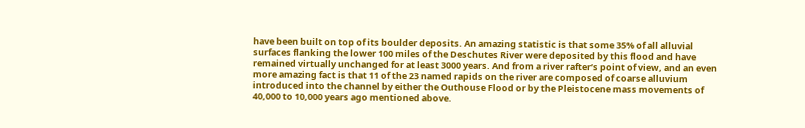have been built on top of its boulder deposits. An amazing statistic is that some 35% of all alluvial surfaces flanking the lower 100 miles of the Deschutes River were deposited by this flood and have remained virtually unchanged for at least 3000 years. And from a river rafter’s point of view, and an even more amazing fact is that 11 of the 23 named rapids on the river are composed of coarse alluvium introduced into the channel by either the Outhouse Flood or by the Pleistocene mass movements of 40,000 to 10,000 years ago mentioned above.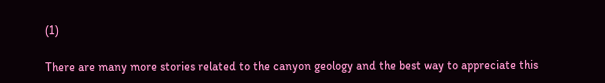(1)

There are many more stories related to the canyon geology and the best way to appreciate this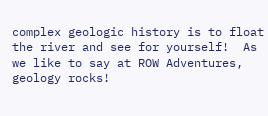complex geologic history is to float the river and see for yourself!  As we like to say at ROW Adventures, geology rocks!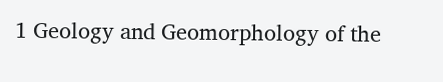1 Geology and Geomorphology of the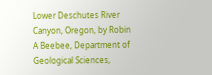Lower Deschutes River Canyon, Oregon, by Robin A Beebee, Department of Geological Sciences,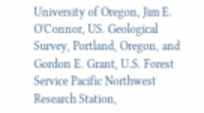University of Oregon, Jim E. O'Connor, US. Geological Survey, Portland, Oregon, and Gordon E. Grant, U.S. Forest Service Pacific Northwest Research Station,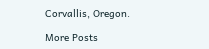Corvallis, Oregon.

More Posts